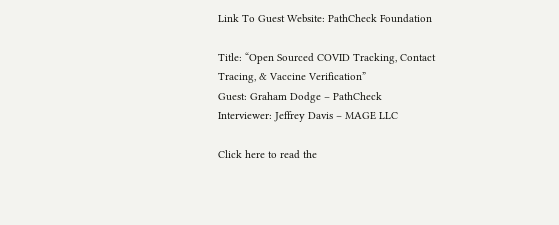Link To Guest Website: PathCheck Foundation

Title: “Open Sourced COVID Tracking, Contact Tracing, & Vaccine Verification”
Guest: Graham Dodge – PathCheck
Interviewer: Jeffrey Davis – MAGE LLC

Click here to read the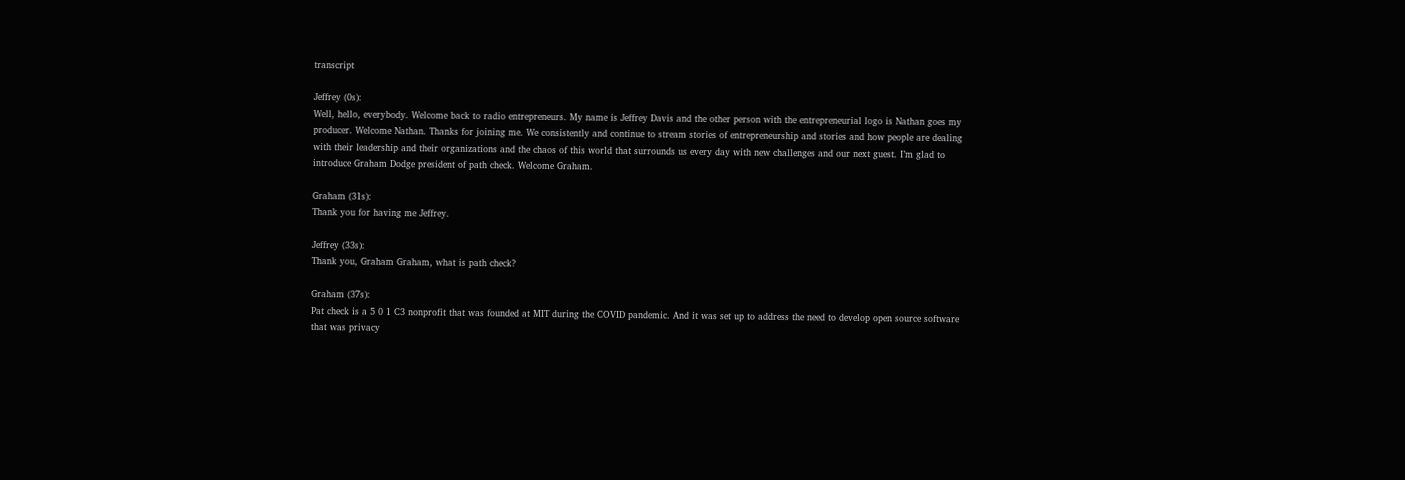transcript

Jeffrey (0s):
Well, hello, everybody. Welcome back to radio entrepreneurs. My name is Jeffrey Davis and the other person with the entrepreneurial logo is Nathan goes my producer. Welcome Nathan. Thanks for joining me. We consistently and continue to stream stories of entrepreneurship and stories and how people are dealing with their leadership and their organizations and the chaos of this world that surrounds us every day with new challenges and our next guest. I’m glad to introduce Graham Dodge president of path check. Welcome Graham.

Graham (31s):
Thank you for having me Jeffrey.

Jeffrey (33s):
Thank you, Graham Graham, what is path check?

Graham (37s):
Pat check is a 5 0 1 C3 nonprofit that was founded at MIT during the COVID pandemic. And it was set up to address the need to develop open source software that was privacy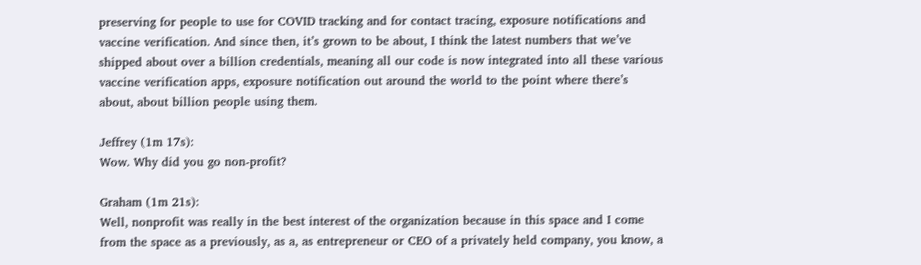preserving for people to use for COVID tracking and for contact tracing, exposure notifications and vaccine verification. And since then, it’s grown to be about, I think the latest numbers that we’ve shipped about over a billion credentials, meaning all our code is now integrated into all these various vaccine verification apps, exposure notification out around the world to the point where there’s about, about billion people using them.

Jeffrey (1m 17s):
Wow. Why did you go non-profit?

Graham (1m 21s):
Well, nonprofit was really in the best interest of the organization because in this space and I come from the space as a previously, as a, as entrepreneur or CEO of a privately held company, you know, a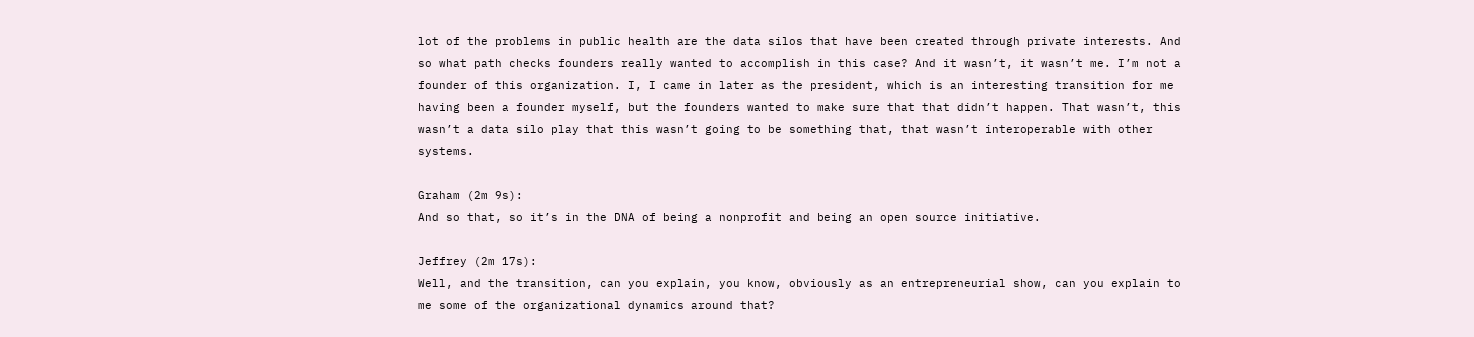lot of the problems in public health are the data silos that have been created through private interests. And so what path checks founders really wanted to accomplish in this case? And it wasn’t, it wasn’t me. I’m not a founder of this organization. I, I came in later as the president, which is an interesting transition for me having been a founder myself, but the founders wanted to make sure that that didn’t happen. That wasn’t, this wasn’t a data silo play that this wasn’t going to be something that, that wasn’t interoperable with other systems.

Graham (2m 9s):
And so that, so it’s in the DNA of being a nonprofit and being an open source initiative.

Jeffrey (2m 17s):
Well, and the transition, can you explain, you know, obviously as an entrepreneurial show, can you explain to me some of the organizational dynamics around that?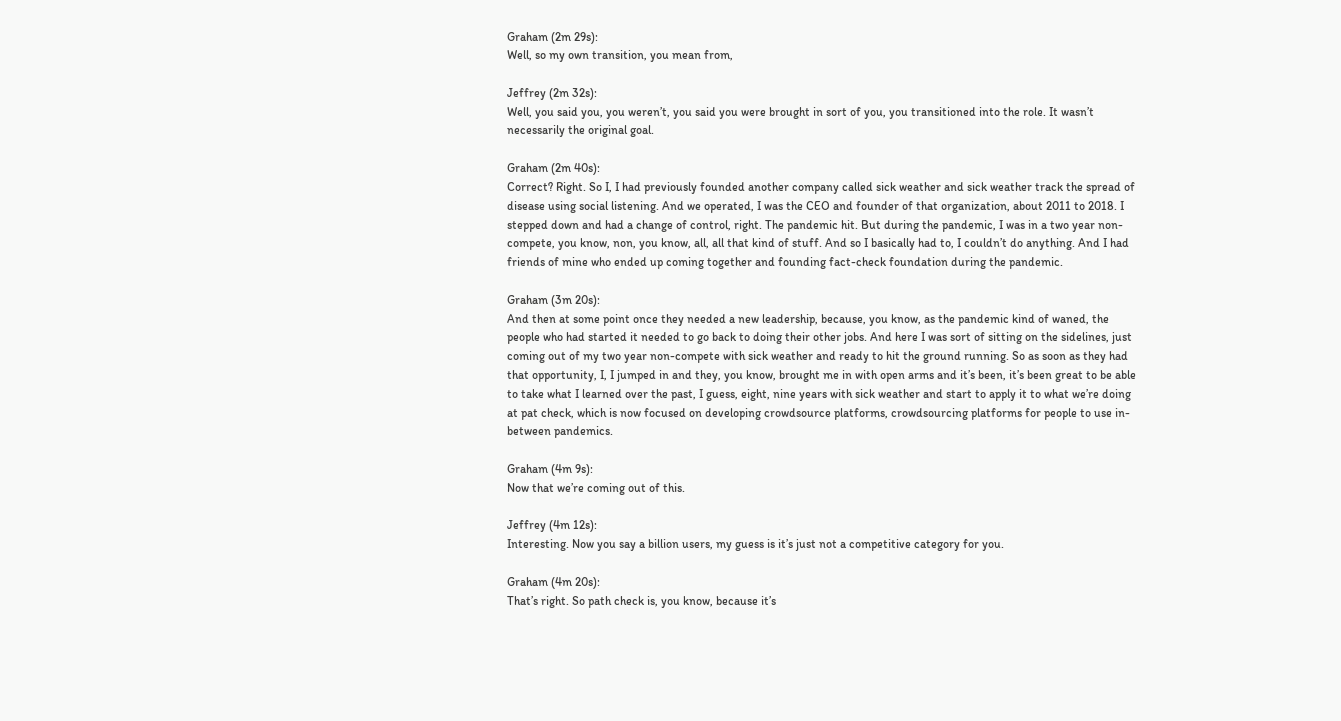Graham (2m 29s):
Well, so my own transition, you mean from,

Jeffrey (2m 32s):
Well, you said you, you weren’t, you said you were brought in sort of you, you transitioned into the role. It wasn’t necessarily the original goal.

Graham (2m 40s):
Correct? Right. So I, I had previously founded another company called sick weather and sick weather track the spread of disease using social listening. And we operated, I was the CEO and founder of that organization, about 2011 to 2018. I stepped down and had a change of control, right. The pandemic hit. But during the pandemic, I was in a two year non-compete, you know, non, you know, all, all that kind of stuff. And so I basically had to, I couldn’t do anything. And I had friends of mine who ended up coming together and founding fact-check foundation during the pandemic.

Graham (3m 20s):
And then at some point once they needed a new leadership, because, you know, as the pandemic kind of waned, the people who had started it needed to go back to doing their other jobs. And here I was sort of sitting on the sidelines, just coming out of my two year non-compete with sick weather and ready to hit the ground running. So as soon as they had that opportunity, I, I jumped in and they, you know, brought me in with open arms and it’s been, it’s been great to be able to take what I learned over the past, I guess, eight, nine years with sick weather and start to apply it to what we’re doing at pat check, which is now focused on developing crowdsource platforms, crowdsourcing platforms for people to use in-between pandemics.

Graham (4m 9s):
Now that we’re coming out of this.

Jeffrey (4m 12s):
Interesting. Now you say a billion users, my guess is it’s just not a competitive category for you.

Graham (4m 20s):
That’s right. So path check is, you know, because it’s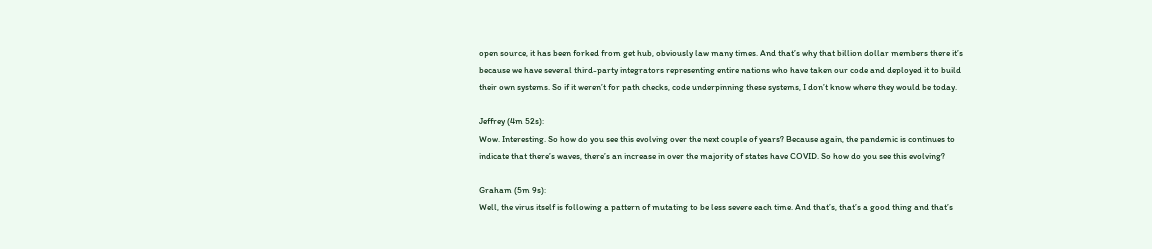open source, it has been forked from get hub, obviously law many times. And that’s why that billion dollar members there it’s because we have several third-party integrators representing entire nations who have taken our code and deployed it to build their own systems. So if it weren’t for path checks, code underpinning these systems, I don’t know where they would be today.

Jeffrey (4m 52s):
Wow. Interesting. So how do you see this evolving over the next couple of years? Because again, the pandemic is continues to indicate that there’s waves, there’s an increase in over the majority of states have COVID. So how do you see this evolving?

Graham (5m 9s):
Well, the virus itself is following a pattern of mutating to be less severe each time. And that’s, that’s a good thing and that’s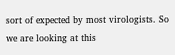sort of expected by most virologists. So we are looking at this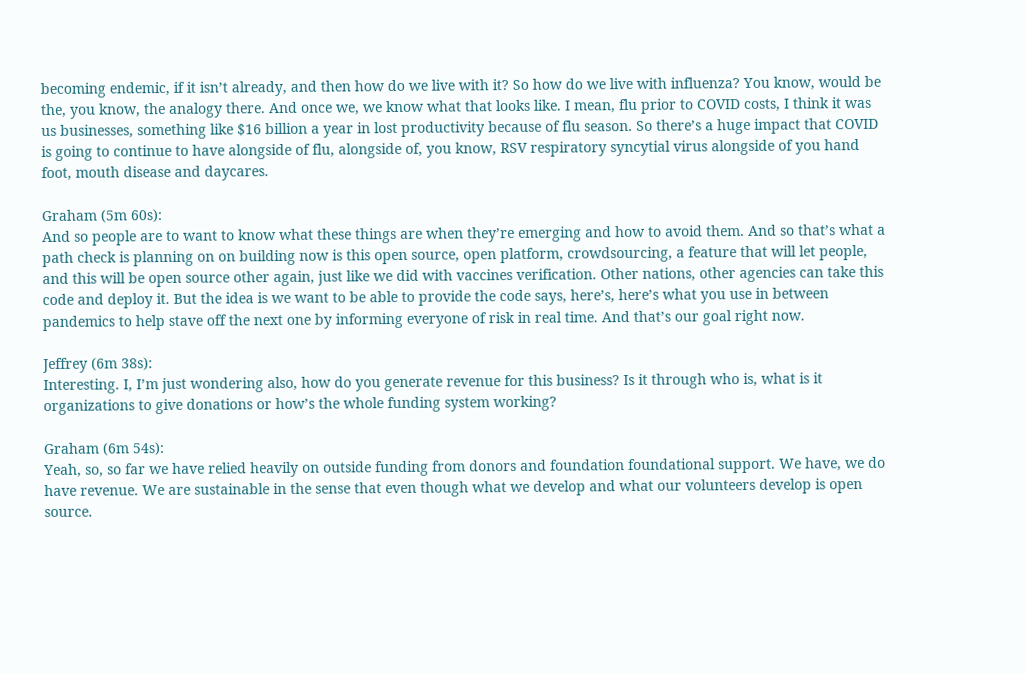becoming endemic, if it isn’t already, and then how do we live with it? So how do we live with influenza? You know, would be the, you know, the analogy there. And once we, we know what that looks like. I mean, flu prior to COVID costs, I think it was us businesses, something like $16 billion a year in lost productivity because of flu season. So there’s a huge impact that COVID is going to continue to have alongside of flu, alongside of, you know, RSV respiratory syncytial virus alongside of you hand foot, mouth disease and daycares.

Graham (5m 60s):
And so people are to want to know what these things are when they’re emerging and how to avoid them. And so that’s what a path check is planning on on building now is this open source, open platform, crowdsourcing, a feature that will let people, and this will be open source other again, just like we did with vaccines verification. Other nations, other agencies can take this code and deploy it. But the idea is we want to be able to provide the code says, here’s, here’s what you use in between pandemics to help stave off the next one by informing everyone of risk in real time. And that’s our goal right now.

Jeffrey (6m 38s):
Interesting. I, I’m just wondering also, how do you generate revenue for this business? Is it through who is, what is it organizations to give donations or how’s the whole funding system working?

Graham (6m 54s):
Yeah, so, so far we have relied heavily on outside funding from donors and foundation foundational support. We have, we do have revenue. We are sustainable in the sense that even though what we develop and what our volunteers develop is open source.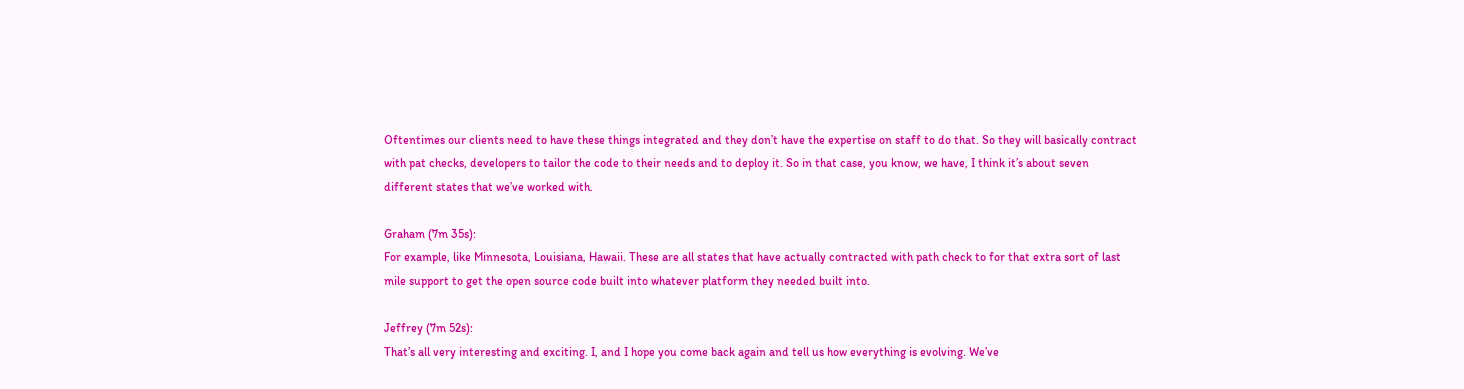Oftentimes our clients need to have these things integrated and they don’t have the expertise on staff to do that. So they will basically contract with pat checks, developers to tailor the code to their needs and to deploy it. So in that case, you know, we have, I think it’s about seven different states that we’ve worked with.

Graham (7m 35s):
For example, like Minnesota, Louisiana, Hawaii. These are all states that have actually contracted with path check to for that extra sort of last mile support to get the open source code built into whatever platform they needed built into.

Jeffrey (7m 52s):
That’s all very interesting and exciting. I, and I hope you come back again and tell us how everything is evolving. We’ve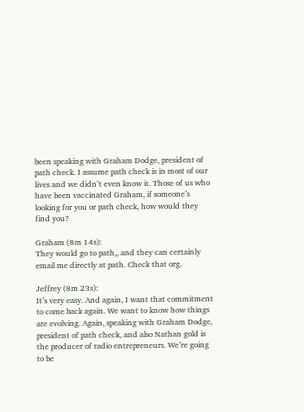been speaking with Graham Dodge, president of path check. I assume path check is in most of our lives and we didn’t even know it. Those of us who have been vaccinated Graham, if someone’s looking for you or path check, how would they find you?

Graham (8m 14s):
They would go to path,, and they can certainly email me directly at path. Check that org.

Jeffrey (8m 23s):
It’s very easy. And again, I want that commitment to come back again. We want to know how things are evolving. Again, speaking with Graham Dodge, president of path check, and also Nathan gold is the producer of radio entrepreneurs. We’re going to be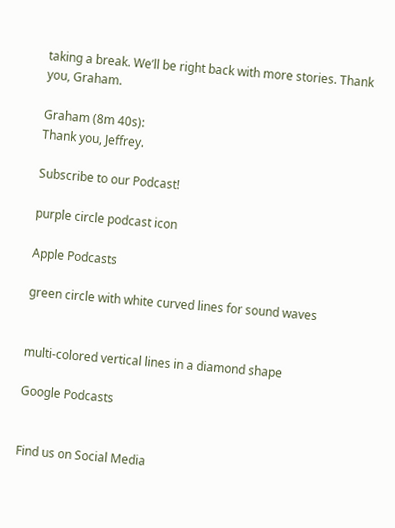taking a break. We’ll be right back with more stories. Thank you, Graham.

Graham (8m 40s):
Thank you, Jeffrey.

Subscribe to our Podcast!

purple circle podcast icon

Apple Podcasts

green circle with white curved lines for sound waves


multi-colored vertical lines in a diamond shape

Google Podcasts


Find us on Social Media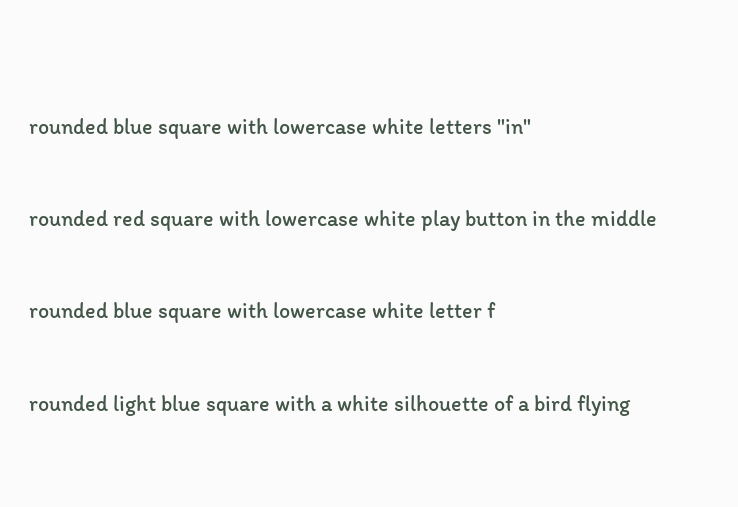rounded blue square with lowercase white letters "in"


rounded red square with lowercase white play button in the middle


rounded blue square with lowercase white letter f


rounded light blue square with a white silhouette of a bird flying